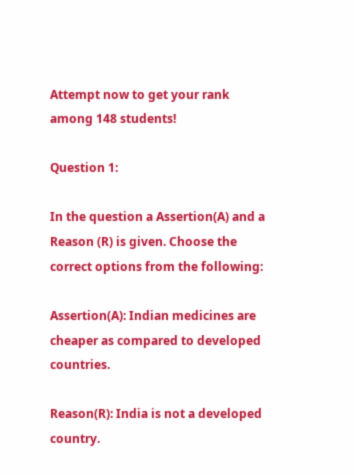Attempt now to get your rank among 148 students!

Question 1:

In the question a Assertion(A) and a Reason (R) is given. Choose the correct options from the following:

Assertion(A): Indian medicines are cheaper as compared to developed countries.

Reason(R): India is not a developed country.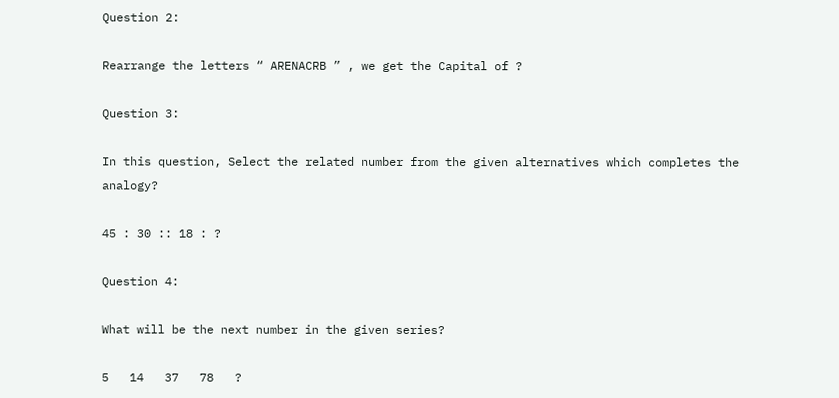Question 2:

Rearrange the letters “ ARENACRB ” , we get the Capital of ?

Question 3:

In this question, Select the related number from the given alternatives which completes the analogy?

45 : 30 :: 18 : ?

Question 4:

What will be the next number in the given series?

5   14   37   78   ?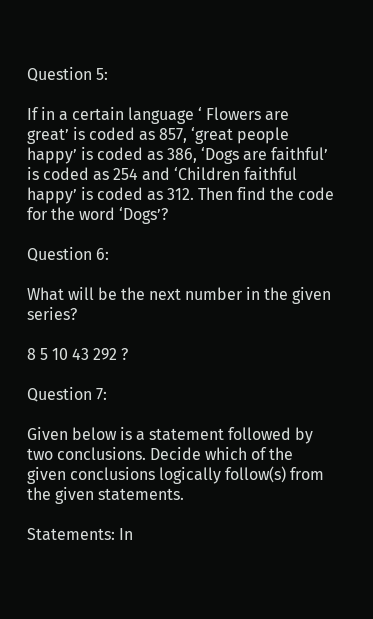Question 5:

If in a certain language ‘ Flowers are great’ is coded as 857, ‘great people happy’ is coded as 386, ‘Dogs are faithful’ is coded as 254 and ‘Children faithful happy’ is coded as 312. Then find the code for the word ‘Dogs’?

Question 6:

What will be the next number in the given series?

8 5 10 43 292 ?

Question 7:

Given below is a statement followed by two conclusions. Decide which of the given conclusions logically follow(s) from the given statements.

Statements: In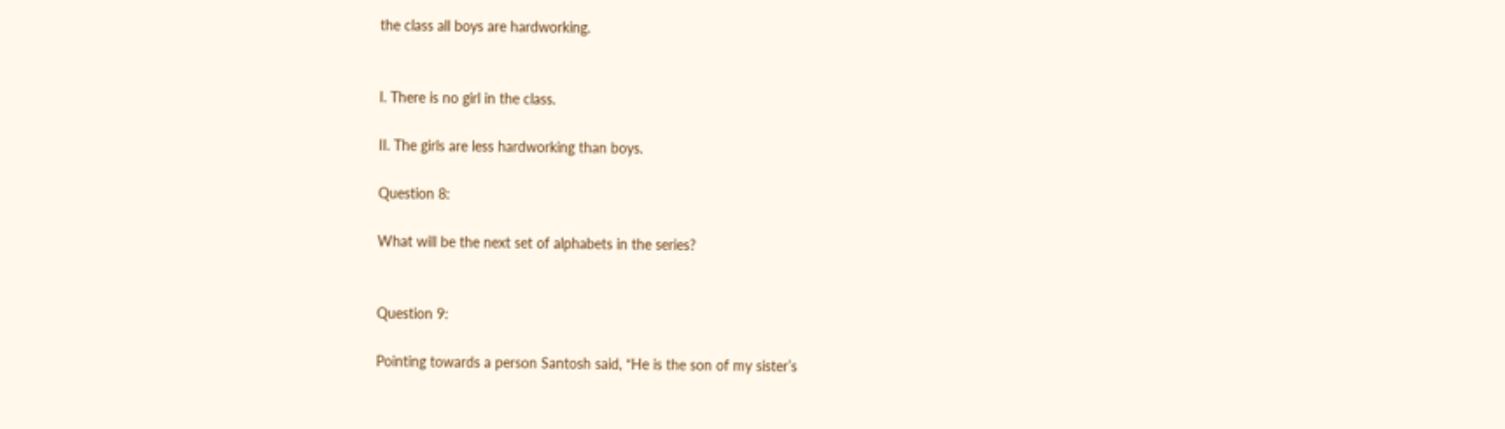the class all boys are hardworking.


I. There is no girl in the class.

II. The girls are less hardworking than boys.

Question 8:

What will be the next set of alphabets in the series?


Question 9:

Pointing towards a person Santosh said, “He is the son of my sister’s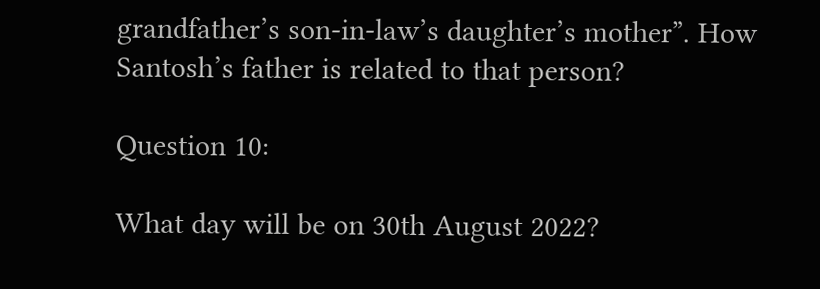grandfather’s son-in-law’s daughter’s mother”. How Santosh’s father is related to that person?

Question 10:

What day will be on 30th August 2022?